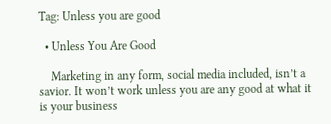Tag: Unless you are good

  • Unless You Are Good

    Marketing in any form, social media included, isn’t a savior. It won’t work unless you are any good at what it is your business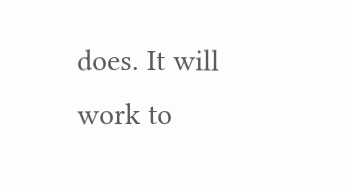does. It will work to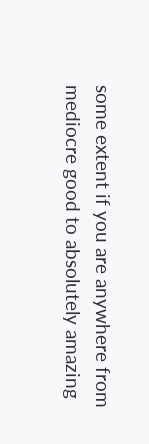some extent if you are anywhere from mediocre good to absolutely amazing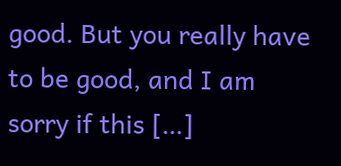good. But you really have to be good, and I am sorry if this […]